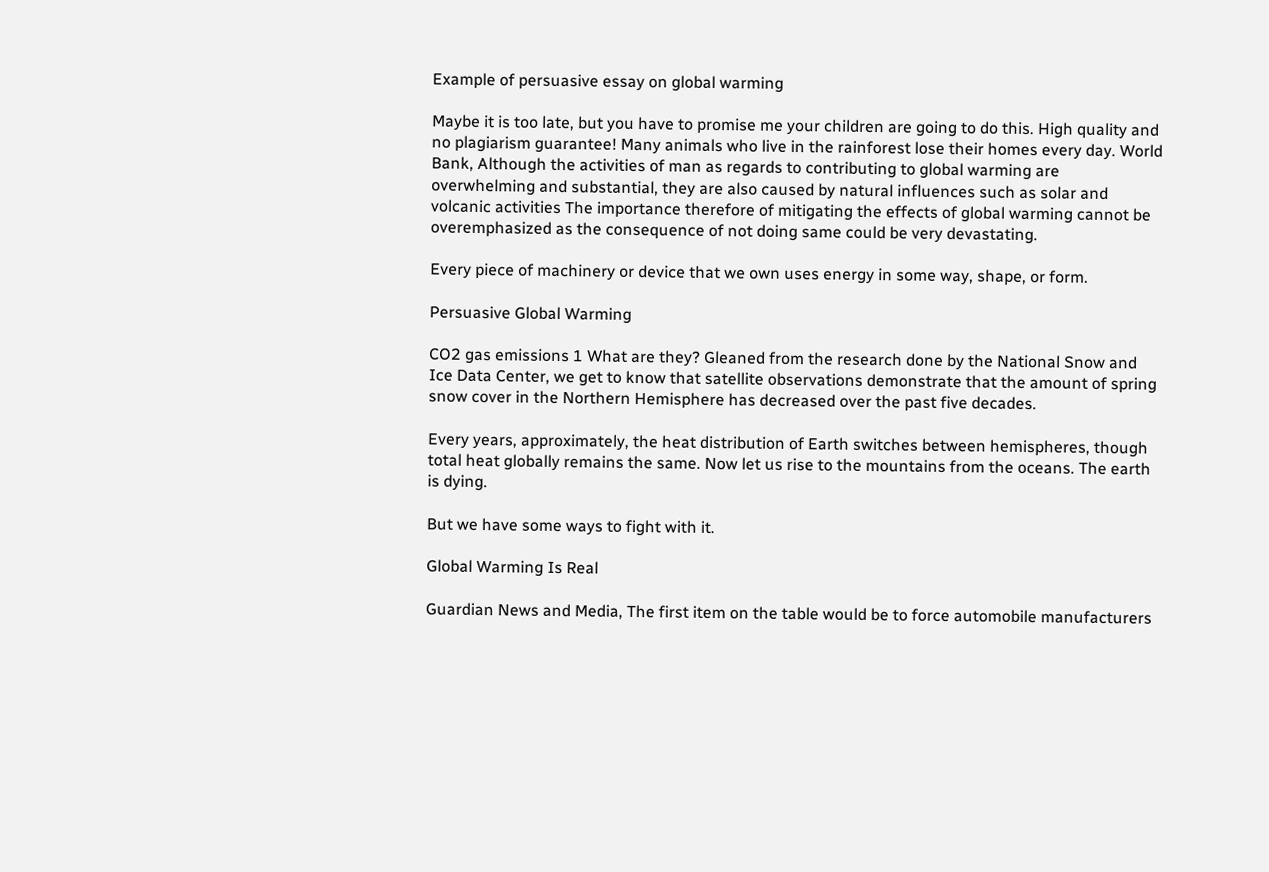Example of persuasive essay on global warming

Maybe it is too late, but you have to promise me your children are going to do this. High quality and no plagiarism guarantee! Many animals who live in the rainforest lose their homes every day. World Bank, Although the activities of man as regards to contributing to global warming are overwhelming and substantial, they are also caused by natural influences such as solar and volcanic activities The importance therefore of mitigating the effects of global warming cannot be overemphasized as the consequence of not doing same could be very devastating.

Every piece of machinery or device that we own uses energy in some way, shape, or form.

Persuasive Global Warming

CO2 gas emissions 1 What are they? Gleaned from the research done by the National Snow and Ice Data Center, we get to know that satellite observations demonstrate that the amount of spring snow cover in the Northern Hemisphere has decreased over the past five decades.

Every years, approximately, the heat distribution of Earth switches between hemispheres, though total heat globally remains the same. Now let us rise to the mountains from the oceans. The earth is dying.

But we have some ways to fight with it.

Global Warming Is Real

Guardian News and Media, The first item on the table would be to force automobile manufacturers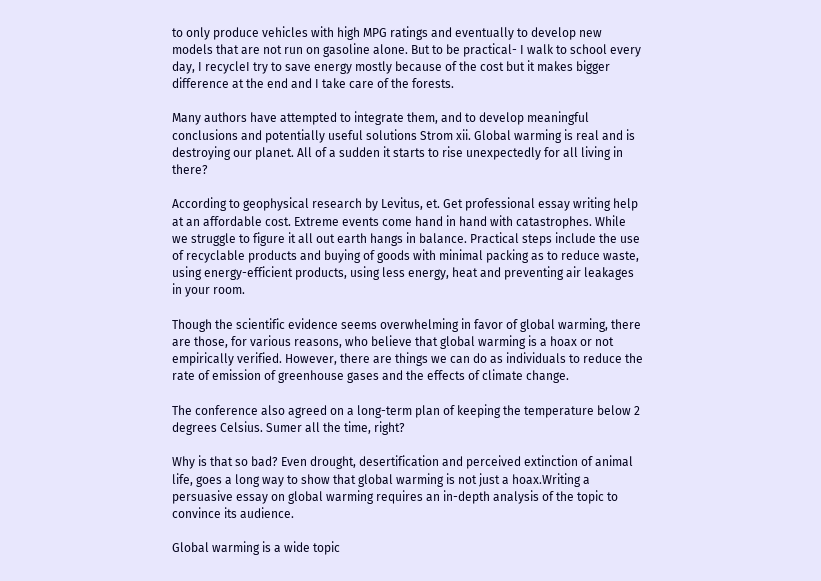to only produce vehicles with high MPG ratings and eventually to develop new models that are not run on gasoline alone. But to be practical- I walk to school every day, I recycleI try to save energy mostly because of the cost but it makes bigger difference at the end and I take care of the forests.

Many authors have attempted to integrate them, and to develop meaningful conclusions and potentially useful solutions Strom xii. Global warming is real and is destroying our planet. All of a sudden it starts to rise unexpectedly for all living in there?

According to geophysical research by Levitus, et. Get professional essay writing help at an affordable cost. Extreme events come hand in hand with catastrophes. While we struggle to figure it all out earth hangs in balance. Practical steps include the use of recyclable products and buying of goods with minimal packing as to reduce waste, using energy-efficient products, using less energy, heat and preventing air leakages in your room.

Though the scientific evidence seems overwhelming in favor of global warming, there are those, for various reasons, who believe that global warming is a hoax or not empirically verified. However, there are things we can do as individuals to reduce the rate of emission of greenhouse gases and the effects of climate change.

The conference also agreed on a long-term plan of keeping the temperature below 2 degrees Celsius. Sumer all the time, right?

Why is that so bad? Even drought, desertification and perceived extinction of animal life, goes a long way to show that global warming is not just a hoax.Writing a persuasive essay on global warming requires an in-depth analysis of the topic to convince its audience.

Global warming is a wide topic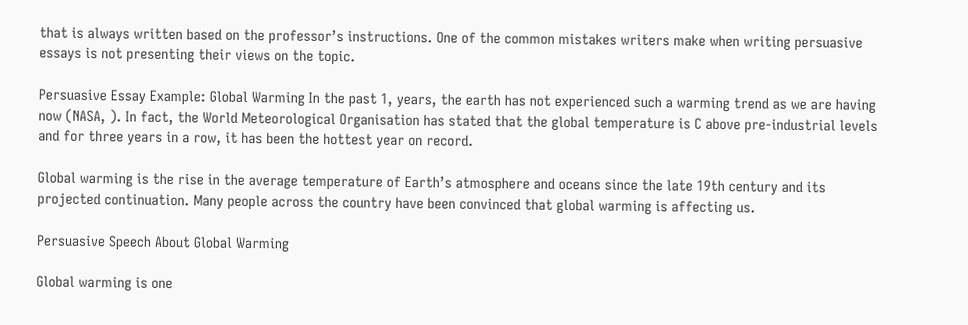that is always written based on the professor’s instructions. One of the common mistakes writers make when writing persuasive essays is not presenting their views on the topic.

Persuasive Essay Example: Global Warming In the past 1, years, the earth has not experienced such a warming trend as we are having now (NASA, ). In fact, the World Meteorological Organisation has stated that the global temperature is C above pre-industrial levels and for three years in a row, it has been the hottest year on record.

Global warming is the rise in the average temperature of Earth’s atmosphere and oceans since the late 19th century and its projected continuation. Many people across the country have been convinced that global warming is affecting us.

Persuasive Speech About Global Warming

Global warming is one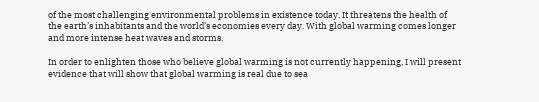of the most challenging environmental problems in existence today. It threatens the health of the earth’s inhabitants and the world’s economies every day. With global warming comes longer and more intense heat waves and storms.

In order to enlighten those who believe global warming is not currently happening, I will present evidence that will show that global warming is real due to sea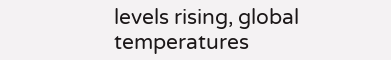levels rising, global temperatures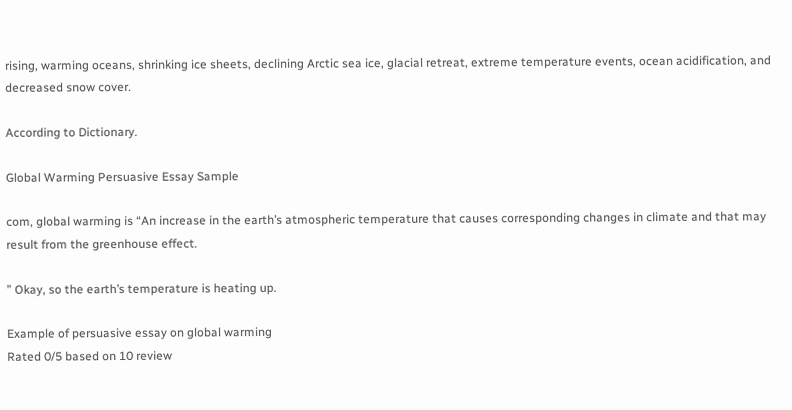rising, warming oceans, shrinking ice sheets, declining Arctic sea ice, glacial retreat, extreme temperature events, ocean acidification, and decreased snow cover.

According to Dictionary.

Global Warming Persuasive Essay Sample

com, global warming is “An increase in the earth’s atmospheric temperature that causes corresponding changes in climate and that may result from the greenhouse effect.

” Okay, so the earth’s temperature is heating up.

Example of persuasive essay on global warming
Rated 0/5 based on 10 review